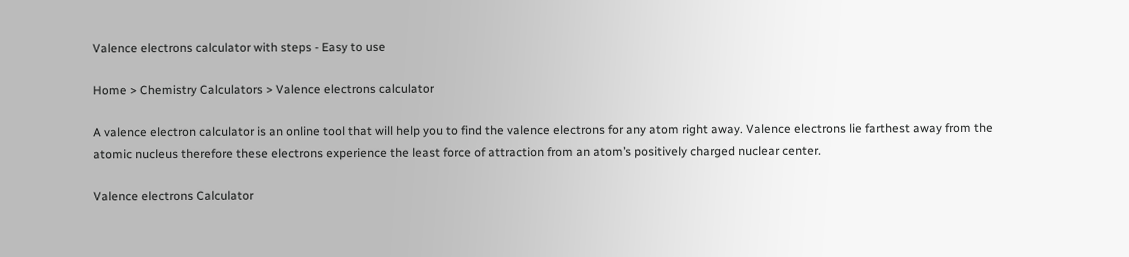Valence electrons calculator with steps - Easy to use

Home > Chemistry Calculators > Valence electrons calculator

A valence electron calculator is an online tool that will help you to find the valence electrons for any atom right away. Valence electrons lie farthest away from the atomic nucleus therefore these electrons experience the least force of attraction from an atom’s positively charged nuclear center.

Valence electrons Calculator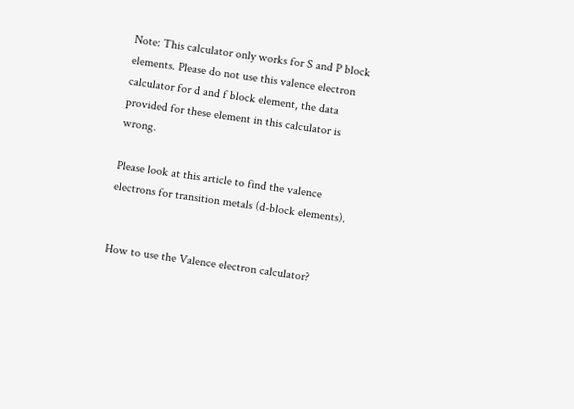Note: This calculator only works for S and P block elements. Please do not use this valence electron calculator for d and f block element, the data provided for these element in this calculator is wrong.

Please look at this article to find the valence electrons for transition metals (d-block elements).


How to use the Valence electron calculator?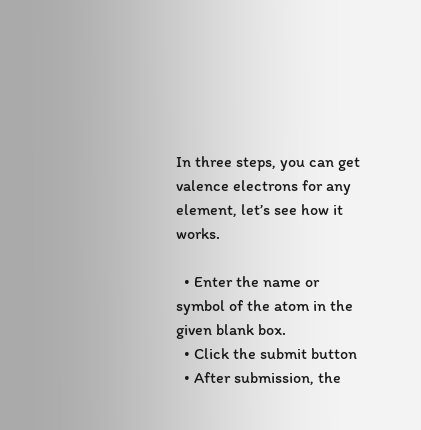In three steps, you can get valence electrons for any element, let’s see how it works.

  • Enter the name or symbol of the atom in the given blank box.
  • Click the submit button
  • After submission, the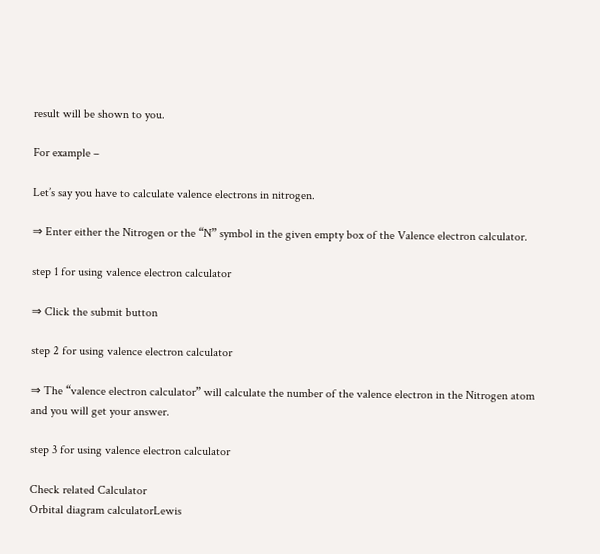result will be shown to you.

For example –

Let’s say you have to calculate valence electrons in nitrogen.

⇒ Enter either the Nitrogen or the “N” symbol in the given empty box of the Valence electron calculator.

step 1 for using valence electron calculator

⇒ Click the submit button

step 2 for using valence electron calculator

⇒ The “valence electron calculator” will calculate the number of the valence electron in the Nitrogen atom and you will get your answer.

step 3 for using valence electron calculator

Check related Calculator
Orbital diagram calculatorLewis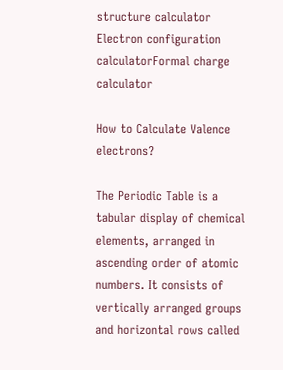structure calculator
Electron configuration calculatorFormal charge calculator

How to Calculate Valence electrons?

The Periodic Table is a tabular display of chemical elements, arranged in ascending order of atomic numbers. It consists of vertically arranged groups and horizontal rows called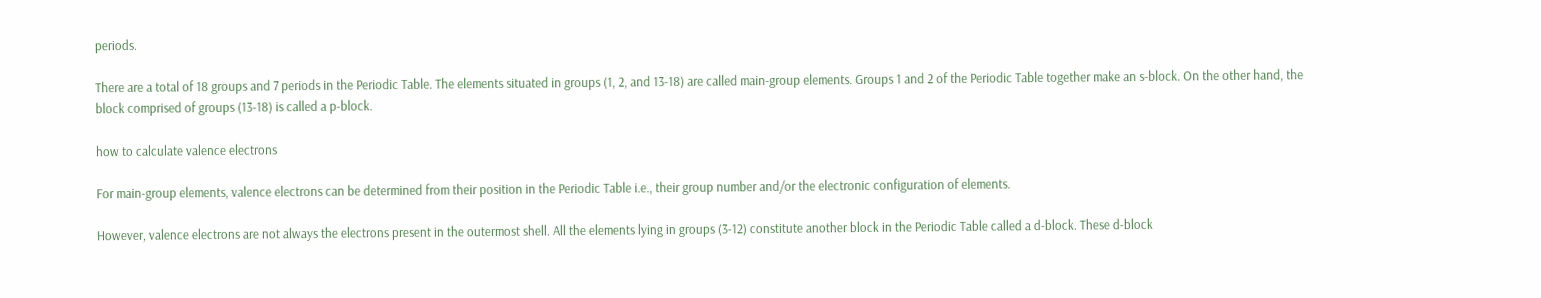periods.

There are a total of 18 groups and 7 periods in the Periodic Table. The elements situated in groups (1, 2, and 13-18) are called main-group elements. Groups 1 and 2 of the Periodic Table together make an s-block. On the other hand, the block comprised of groups (13-18) is called a p-block.

how to calculate valence electrons

For main-group elements, valence electrons can be determined from their position in the Periodic Table i.e., their group number and/or the electronic configuration of elements.

However, valence electrons are not always the electrons present in the outermost shell. All the elements lying in groups (3-12) constitute another block in the Periodic Table called a d-block. These d-block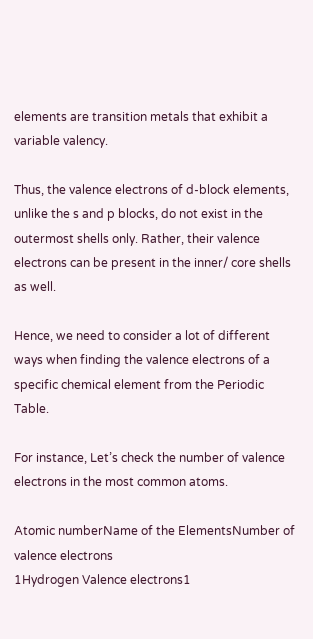elements are transition metals that exhibit a variable valency.

Thus, the valence electrons of d-block elements, unlike the s and p blocks, do not exist in the outermost shells only. Rather, their valence electrons can be present in the inner/ core shells as well.

Hence, we need to consider a lot of different ways when finding the valence electrons of a specific chemical element from the Periodic Table.

For instance, Let’s check the number of valence electrons in the most common atoms.

Atomic numberName of the ElementsNumber of valence electrons
1Hydrogen Valence electrons1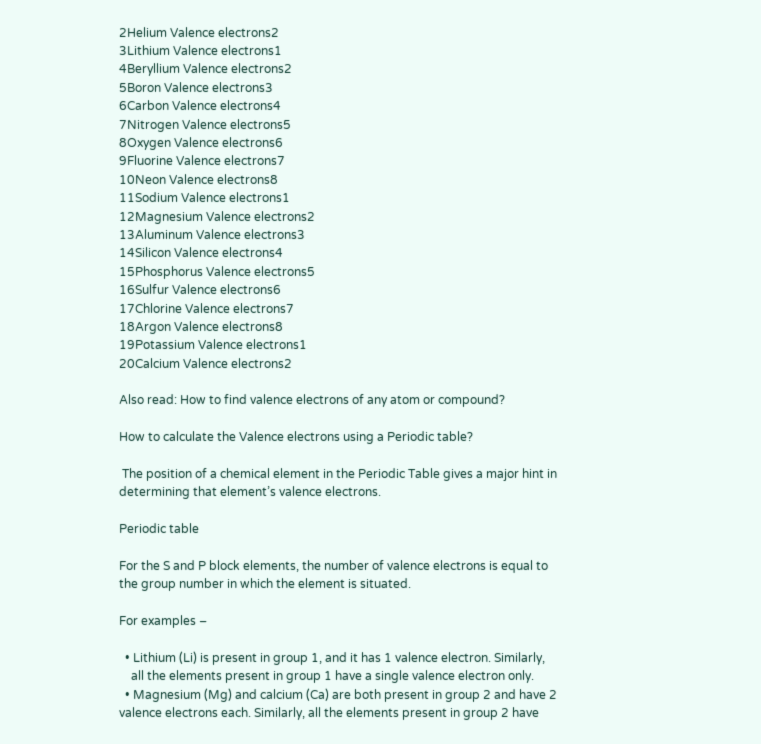2Helium Valence electrons2
3Lithium Valence electrons1
4Beryllium Valence electrons2
5Boron Valence electrons3
6Carbon Valence electrons4
7Nitrogen Valence electrons5
8Oxygen Valence electrons6
9Fluorine Valence electrons7
10Neon Valence electrons8
11Sodium Valence electrons1
12Magnesium Valence electrons2
13Aluminum Valence electrons3
14Silicon Valence electrons4
15Phosphorus Valence electrons5
16Sulfur Valence electrons6
17Chlorine Valence electrons7
18Argon Valence electrons8
19Potassium Valence electrons1
20Calcium Valence electrons2

Also read: How to find valence electrons of any atom or compound?

How to calculate the Valence electrons using a Periodic table?

 The position of a chemical element in the Periodic Table gives a major hint in determining that element’s valence electrons.

Periodic table

For the S and P block elements, the number of valence electrons is equal to the group number in which the element is situated.

For examples –

  • Lithium (Li) is present in group 1, and it has 1 valence electron. Similarly,
    all the elements present in group 1 have a single valence electron only.
  • Magnesium (Mg) and calcium (Ca) are both present in group 2 and have 2 valence electrons each. Similarly, all the elements present in group 2 have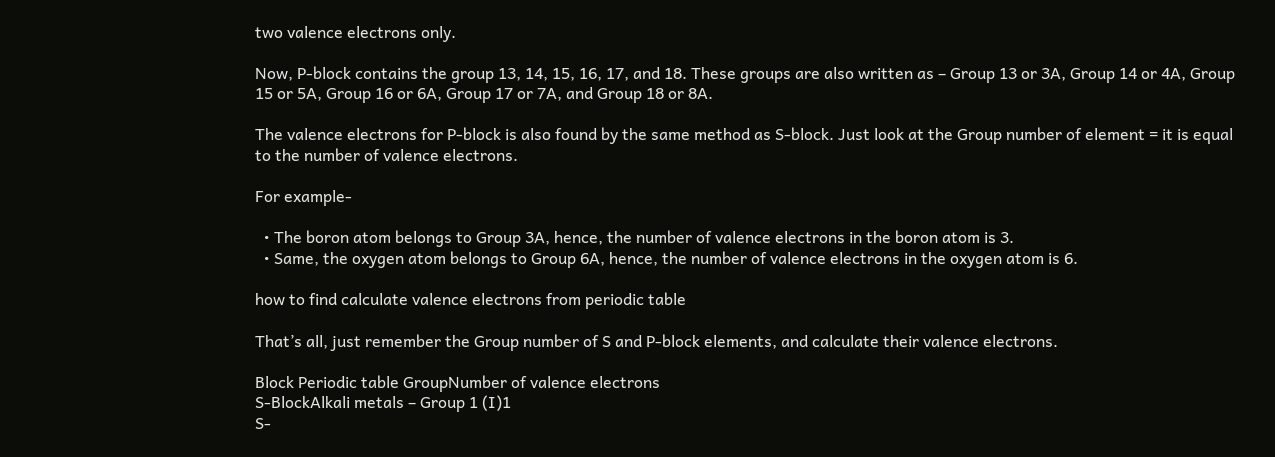two valence electrons only.

Now, P-block contains the group 13, 14, 15, 16, 17, and 18. These groups are also written as – Group 13 or 3A, Group 14 or 4A, Group 15 or 5A, Group 16 or 6A, Group 17 or 7A, and Group 18 or 8A.

The valence electrons for P-block is also found by the same method as S-block. Just look at the Group number of element = it is equal to the number of valence electrons.

For example-

  • The boron atom belongs to Group 3A, hence, the number of valence electrons in the boron atom is 3.
  • Same, the oxygen atom belongs to Group 6A, hence, the number of valence electrons in the oxygen atom is 6.

how to find calculate valence electrons from periodic table

That’s all, just remember the Group number of S and P-block elements, and calculate their valence electrons.

Block Periodic table GroupNumber of valence electrons
S-BlockAlkali metals – Group 1 (I)1
S-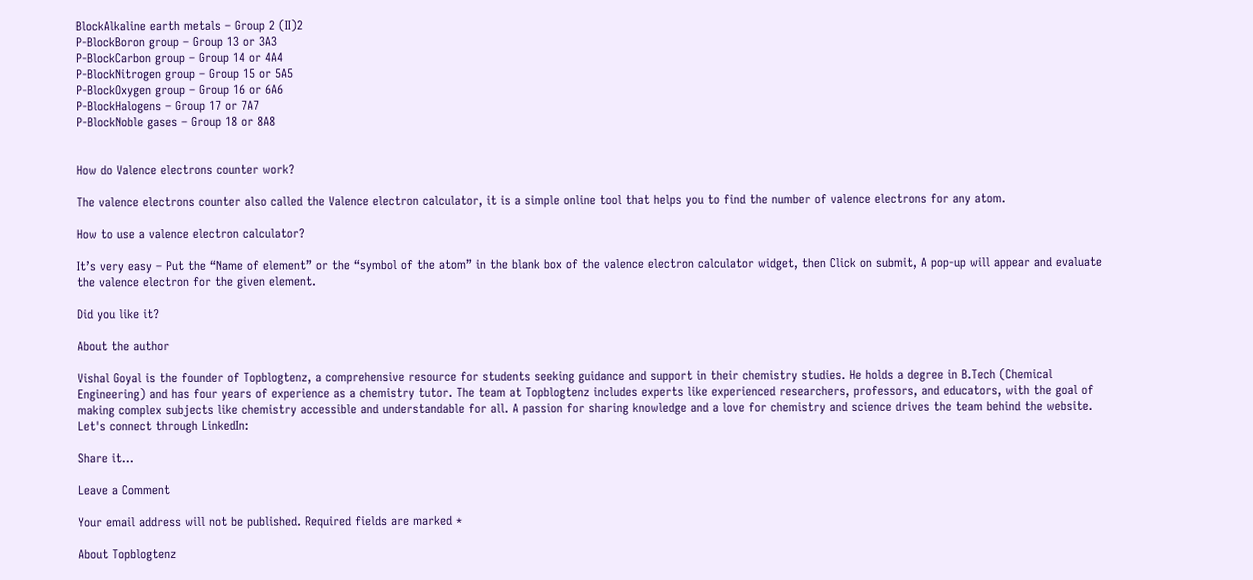BlockAlkaline earth metals – Group 2 (II)2
P-BlockBoron group – Group 13 or 3A3
P-BlockCarbon group – Group 14 or 4A4
P-BlockNitrogen group – Group 15 or 5A5
P-BlockOxygen group – Group 16 or 6A6
P-BlockHalogens – Group 17 or 7A7
P-BlockNoble gases – Group 18 or 8A8


How do Valence electrons counter work?

The valence electrons counter also called the Valence electron calculator, it is a simple online tool that helps you to find the number of valence electrons for any atom.

How to use a valence electron calculator?

It’s very easy – Put the “Name of element” or the “symbol of the atom” in the blank box of the valence electron calculator widget, then Click on submit, A pop-up will appear and evaluate the valence electron for the given element.

Did you like it?

About the author

Vishal Goyal is the founder of Topblogtenz, a comprehensive resource for students seeking guidance and support in their chemistry studies. He holds a degree in B.Tech (Chemical Engineering) and has four years of experience as a chemistry tutor. The team at Topblogtenz includes experts like experienced researchers, professors, and educators, with the goal of making complex subjects like chemistry accessible and understandable for all. A passion for sharing knowledge and a love for chemistry and science drives the team behind the website. Let's connect through LinkedIn:

Share it...

Leave a Comment

Your email address will not be published. Required fields are marked *

About Topblogtenz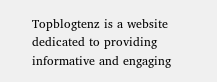Topblogtenz is a website dedicated to providing informative and engaging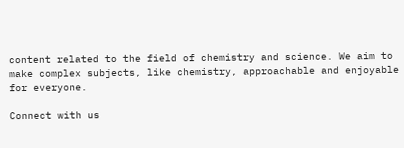content related to the field of chemistry and science. We aim to make complex subjects, like chemistry, approachable and enjoyable for everyone.

Connect with us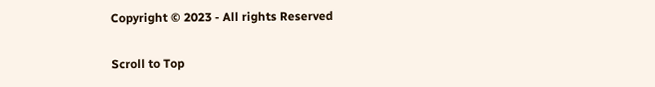Copyright © 2023 - All rights Reserved

Scroll to Top